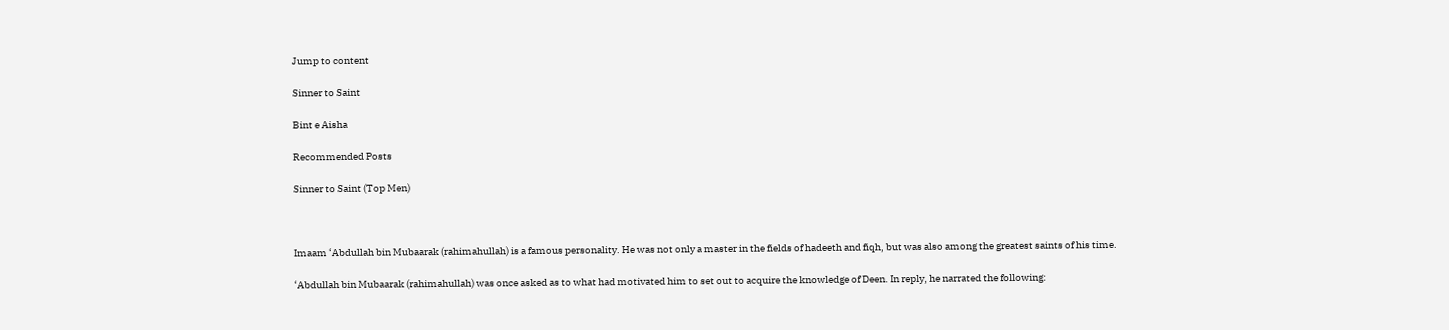Jump to content

Sinner to Saint

Bint e Aisha

Recommended Posts

Sinner to Saint (Top Men)



Imaam ‘Abdullah bin Mubaarak (rahimahullah) is a famous personality. He was not only a master in the fields of hadeeth and fiqh, but was also among the greatest saints of his time.

‘Abdullah bin Mubaarak (rahimahullah) was once asked as to what had motivated him to set out to acquire the knowledge of Deen. In reply, he narrated the following: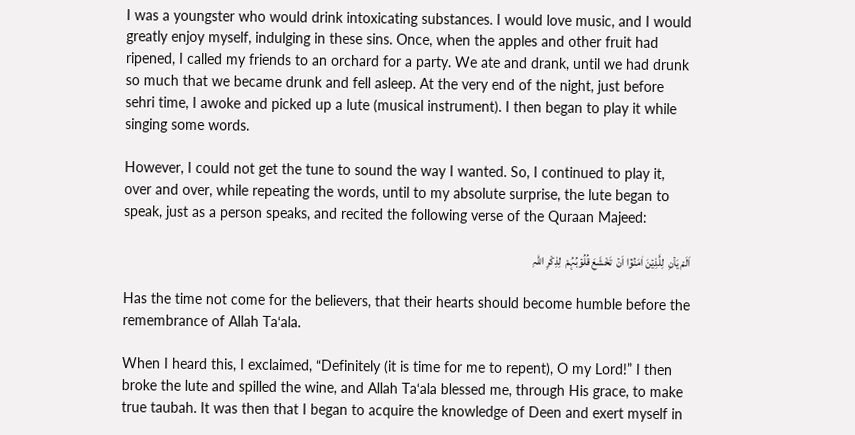I was a youngster who would drink intoxicating substances. I would love music, and I would greatly enjoy myself, indulging in these sins. Once, when the apples and other fruit had ripened, I called my friends to an orchard for a party. We ate and drank, until we had drunk so much that we became drunk and fell asleep. At the very end of the night, just before sehri time, I awoke and picked up a lute (musical instrument). I then began to play it while singing some words.

However, I could not get the tune to sound the way I wanted. So, I continued to play it, over and over, while repeating the words, until to my absolute surprise, the lute began to speak, just as a person speaks, and recited the following verse of the Quraan Majeed:

اَلَمْ یَاۡنِ  لِلَّذِیۡنَ اٰمَنُوۡۤا اَنۡ  تَخْشَعَ قُلُوۡبُہُمْ  لِذِكْرِ اللہِ

Has the time not come for the believers, that their hearts should become humble before the remembrance of Allah Ta‘ala.

When I heard this, I exclaimed, “Definitely (it is time for me to repent), O my Lord!” I then broke the lute and spilled the wine, and Allah Ta‘ala blessed me, through His grace, to make true taubah. It was then that I began to acquire the knowledge of Deen and exert myself in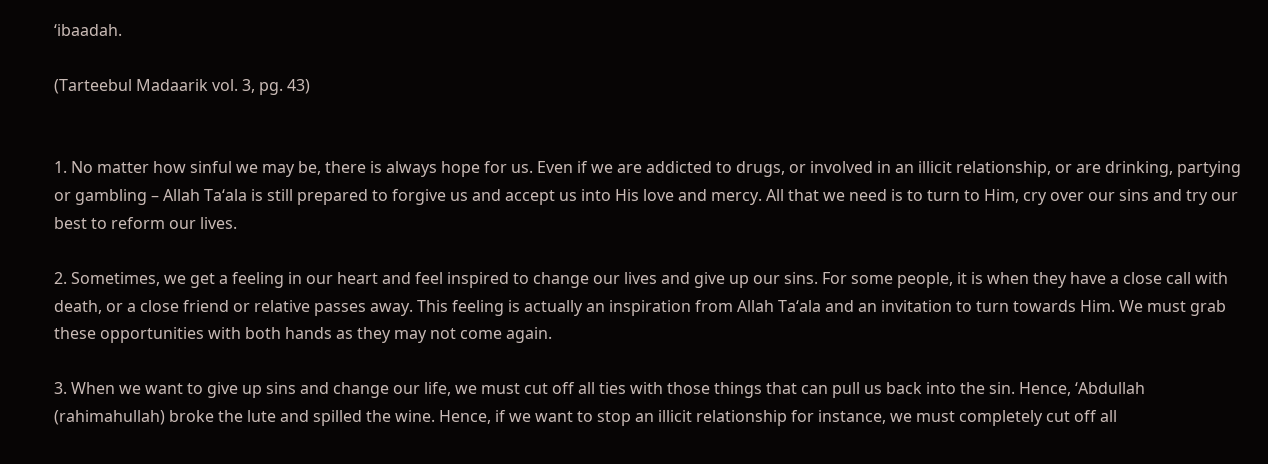‘ibaadah.

(Tarteebul Madaarik vol. 3, pg. 43)


1. No matter how sinful we may be, there is always hope for us. Even if we are addicted to drugs, or involved in an illicit relationship, or are drinking, partying or gambling – Allah Ta‘ala is still prepared to forgive us and accept us into His love and mercy. All that we need is to turn to Him, cry over our sins and try our best to reform our lives.

2. Sometimes, we get a feeling in our heart and feel inspired to change our lives and give up our sins. For some people, it is when they have a close call with death, or a close friend or relative passes away. This feeling is actually an inspiration from Allah Ta‘ala and an invitation to turn towards Him. We must grab these opportunities with both hands as they may not come again.

3. When we want to give up sins and change our life, we must cut off all ties with those things that can pull us back into the sin. Hence, ‘Abdullah (rahimahullah) broke the lute and spilled the wine. Hence, if we want to stop an illicit relationship for instance, we must completely cut off all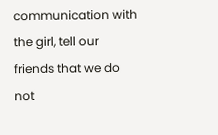communication with the girl, tell our friends that we do not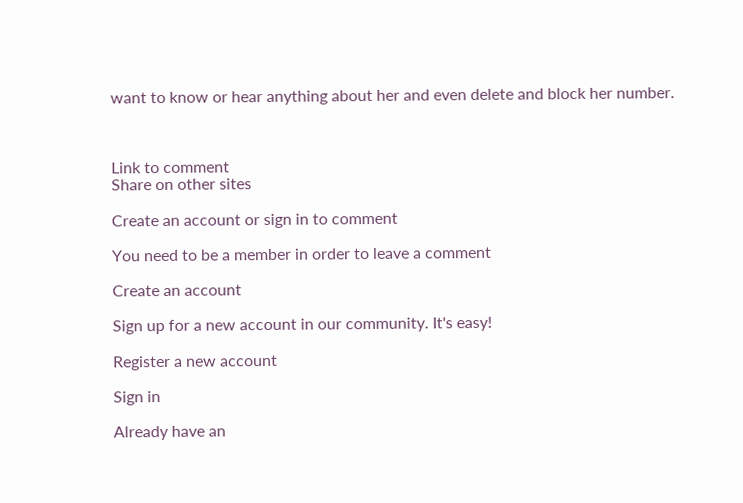want to know or hear anything about her and even delete and block her number.



Link to comment
Share on other sites

Create an account or sign in to comment

You need to be a member in order to leave a comment

Create an account

Sign up for a new account in our community. It's easy!

Register a new account

Sign in

Already have an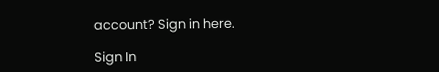account? Sign in here.

Sign In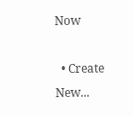Now

  • Create New...